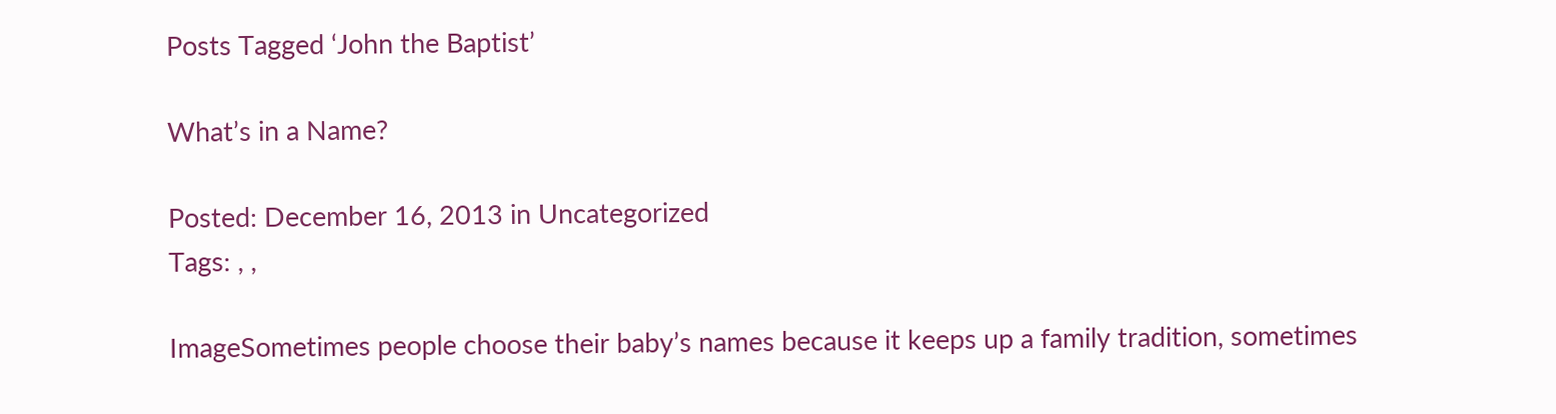Posts Tagged ‘John the Baptist’

What’s in a Name?

Posted: December 16, 2013 in Uncategorized
Tags: , ,

ImageSometimes people choose their baby’s names because it keeps up a family tradition, sometimes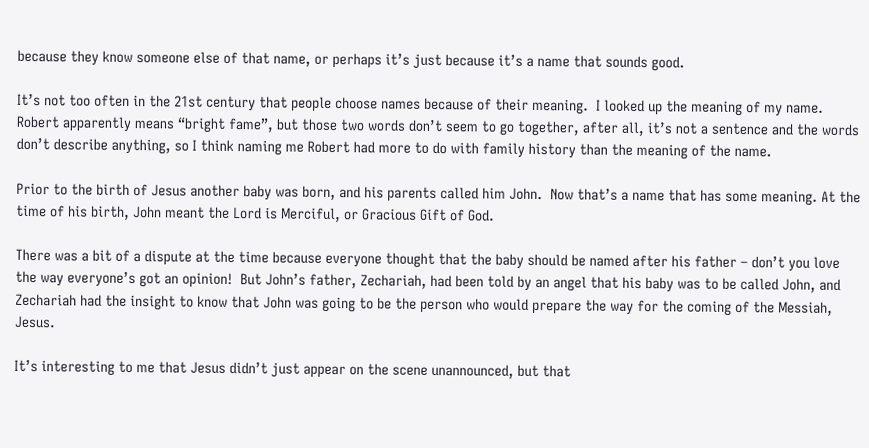because they know someone else of that name, or perhaps it’s just because it’s a name that sounds good.

It’s not too often in the 21st century that people choose names because of their meaning.  I looked up the meaning of my name. Robert apparently means “bright fame”, but those two words don’t seem to go together, after all, it’s not a sentence and the words don’t describe anything, so I think naming me Robert had more to do with family history than the meaning of the name.

Prior to the birth of Jesus another baby was born, and his parents called him John.  Now that’s a name that has some meaning. At the time of his birth, John meant the Lord is Merciful, or Gracious Gift of God.

There was a bit of a dispute at the time because everyone thought that the baby should be named after his father – don’t you love the way everyone’s got an opinion!  But John’s father, Zechariah, had been told by an angel that his baby was to be called John, and Zechariah had the insight to know that John was going to be the person who would prepare the way for the coming of the Messiah, Jesus.

It’s interesting to me that Jesus didn’t just appear on the scene unannounced, but that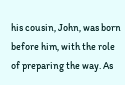his cousin, John, was born before him, with the role of preparing the way. As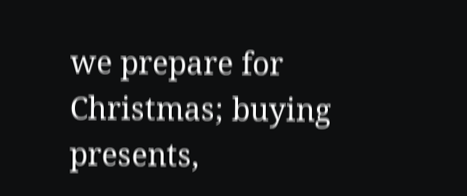we prepare for Christmas; buying presents,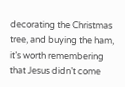decorating the Christmas tree, and buying the ham, it’s worth remembering that Jesus didn’t come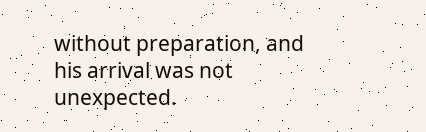without preparation, and his arrival was not unexpected.